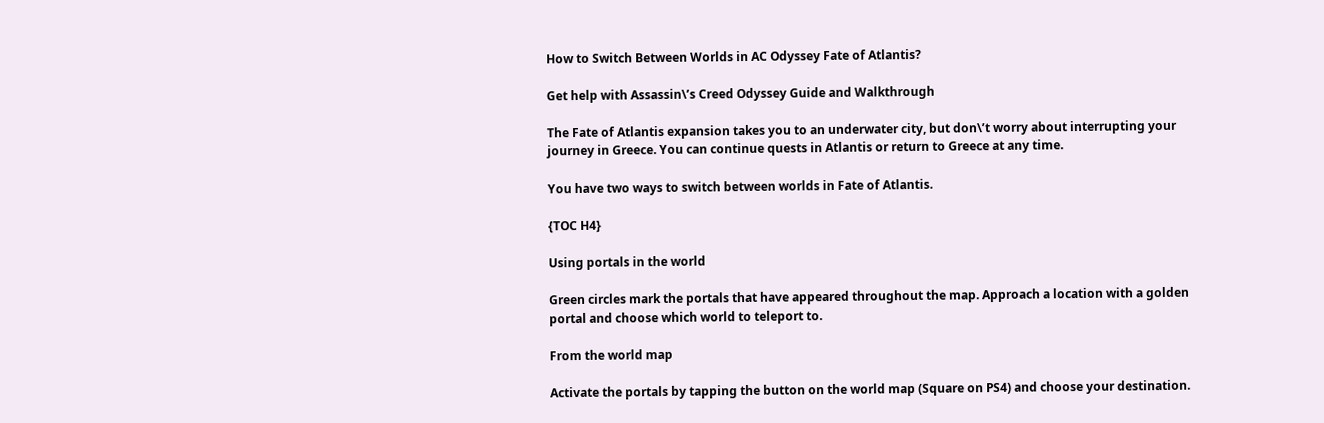How to Switch Between Worlds in AC Odyssey Fate of Atlantis?

Get help with Assassin\’s Creed Odyssey Guide and Walkthrough

The Fate of Atlantis expansion takes you to an underwater city, but don\’t worry about interrupting your journey in Greece. You can continue quests in Atlantis or return to Greece at any time.

You have two ways to switch between worlds in Fate of Atlantis.

{TOC H4}

Using portals in the world

Green circles mark the portals that have appeared throughout the map. Approach a location with a golden portal and choose which world to teleport to.

From the world map

Activate the portals by tapping the button on the world map (Square on PS4) and choose your destination.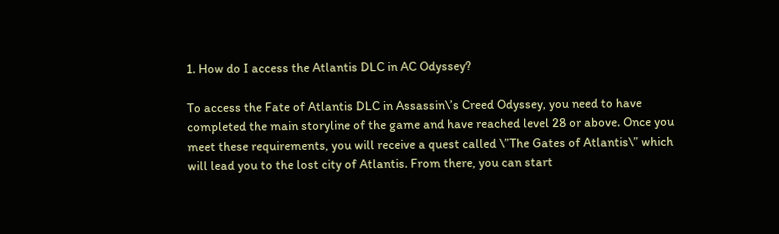1. How do I access the Atlantis DLC in AC Odyssey?

To access the Fate of Atlantis DLC in Assassin\’s Creed Odyssey, you need to have completed the main storyline of the game and have reached level 28 or above. Once you meet these requirements, you will receive a quest called \”The Gates of Atlantis\” which will lead you to the lost city of Atlantis. From there, you can start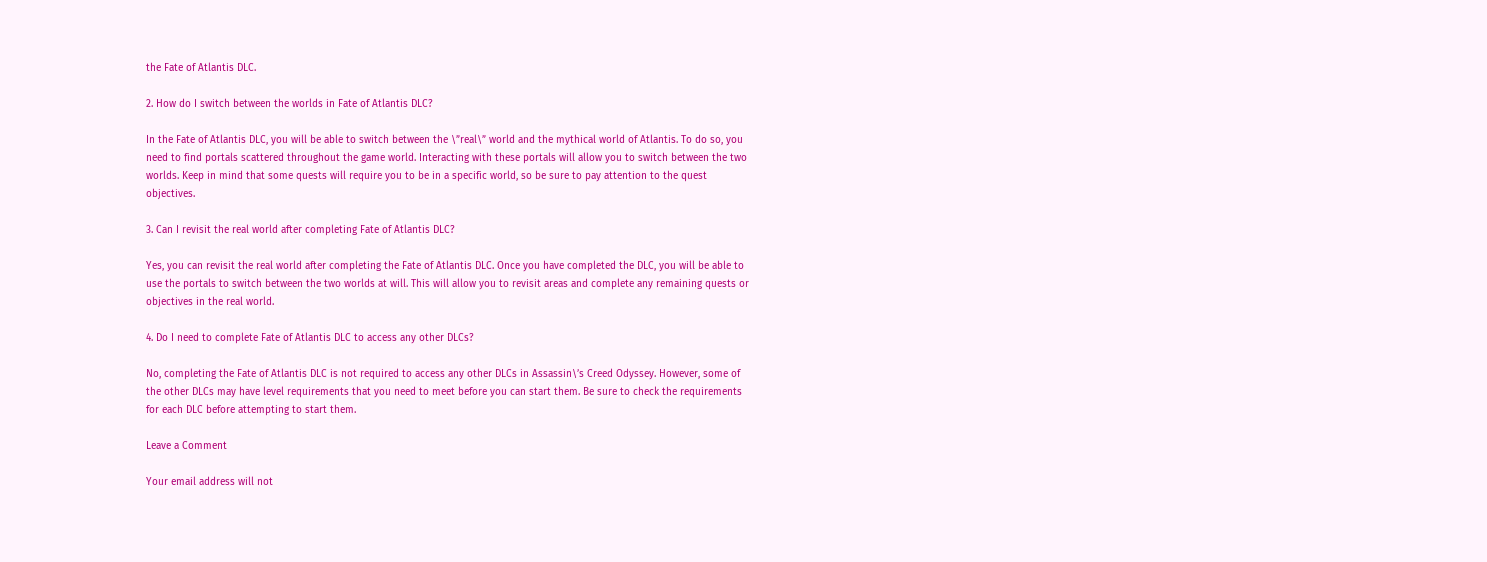the Fate of Atlantis DLC.

2. How do I switch between the worlds in Fate of Atlantis DLC?

In the Fate of Atlantis DLC, you will be able to switch between the \”real\” world and the mythical world of Atlantis. To do so, you need to find portals scattered throughout the game world. Interacting with these portals will allow you to switch between the two worlds. Keep in mind that some quests will require you to be in a specific world, so be sure to pay attention to the quest objectives.

3. Can I revisit the real world after completing Fate of Atlantis DLC?

Yes, you can revisit the real world after completing the Fate of Atlantis DLC. Once you have completed the DLC, you will be able to use the portals to switch between the two worlds at will. This will allow you to revisit areas and complete any remaining quests or objectives in the real world.

4. Do I need to complete Fate of Atlantis DLC to access any other DLCs?

No, completing the Fate of Atlantis DLC is not required to access any other DLCs in Assassin\’s Creed Odyssey. However, some of the other DLCs may have level requirements that you need to meet before you can start them. Be sure to check the requirements for each DLC before attempting to start them.

Leave a Comment

Your email address will not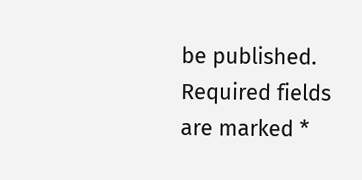be published. Required fields are marked *